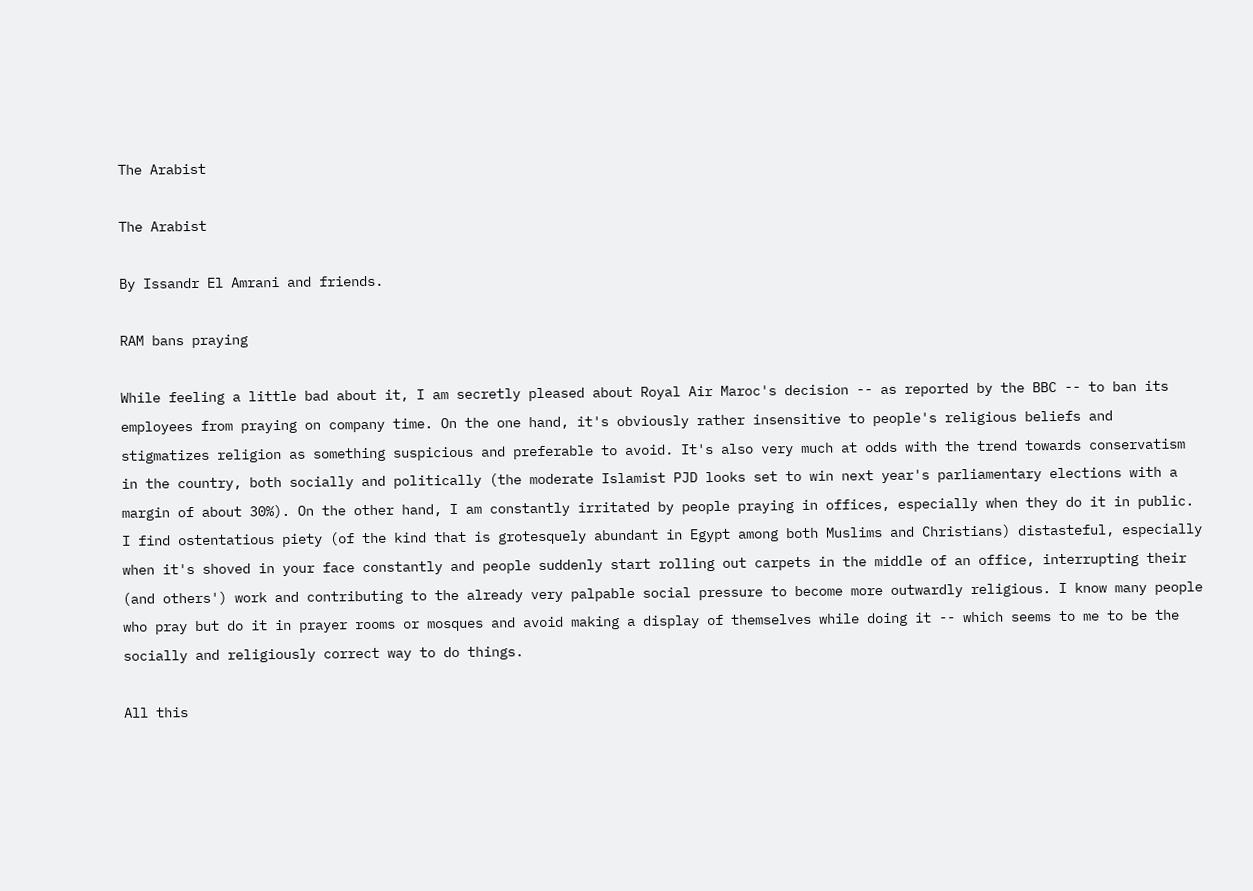The Arabist

The Arabist

By Issandr El Amrani and friends.

RAM bans praying

While feeling a little bad about it, I am secretly pleased about Royal Air Maroc's decision -- as reported by the BBC -- to ban its employees from praying on company time. On the one hand, it's obviously rather insensitive to people's religious beliefs and stigmatizes religion as something suspicious and preferable to avoid. It's also very much at odds with the trend towards conservatism in the country, both socially and politically (the moderate Islamist PJD looks set to win next year's parliamentary elections with a margin of about 30%). On the other hand, I am constantly irritated by people praying in offices, especially when they do it in public. I find ostentatious piety (of the kind that is grotesquely abundant in Egypt among both Muslims and Christians) distasteful, especially when it's shoved in your face constantly and people suddenly start rolling out carpets in the middle of an office, interrupting their (and others') work and contributing to the already very palpable social pressure to become more outwardly religious. I know many people who pray but do it in prayer rooms or mosques and avoid making a display of themselves while doing it -- which seems to me to be the socially and religiously correct way to do things.

All this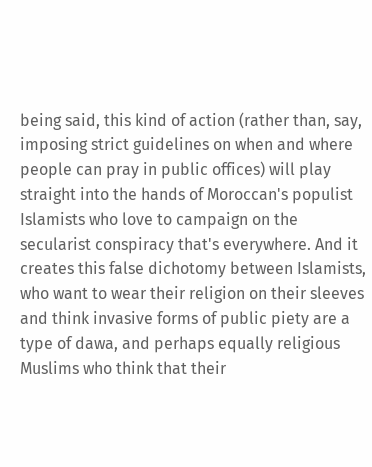being said, this kind of action (rather than, say, imposing strict guidelines on when and where people can pray in public offices) will play straight into the hands of Moroccan's populist Islamists who love to campaign on the secularist conspiracy that's everywhere. And it creates this false dichotomy between Islamists, who want to wear their religion on their sleeves and think invasive forms of public piety are a type of dawa, and perhaps equally religious Muslims who think that their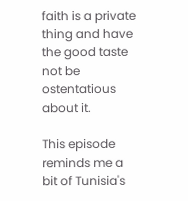faith is a private thing and have the good taste not be ostentatious about it.

This episode reminds me a bit of Tunisia's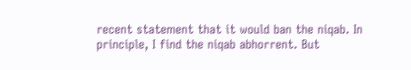recent statement that it would ban the niqab. In principle, I find the niqab abhorrent. But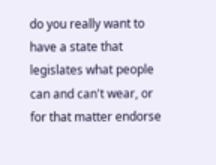do you really want to have a state that legislates what people can and can't wear, or for that matter endorse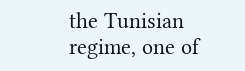the Tunisian regime, one of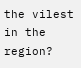the vilest in the region?